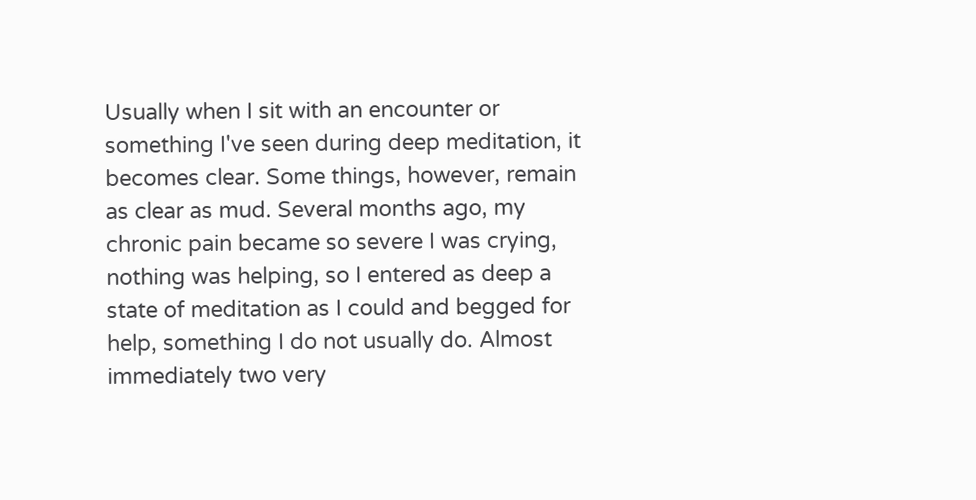Usually when I sit with an encounter or something I've seen during deep meditation, it becomes clear. Some things, however, remain as clear as mud. Several months ago, my chronic pain became so severe I was crying, nothing was helping, so I entered as deep a state of meditation as I could and begged for help, something I do not usually do. Almost immediately two very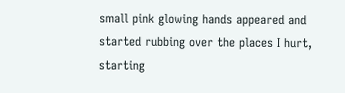small pink glowing hands appeared and started rubbing over the places I hurt, starting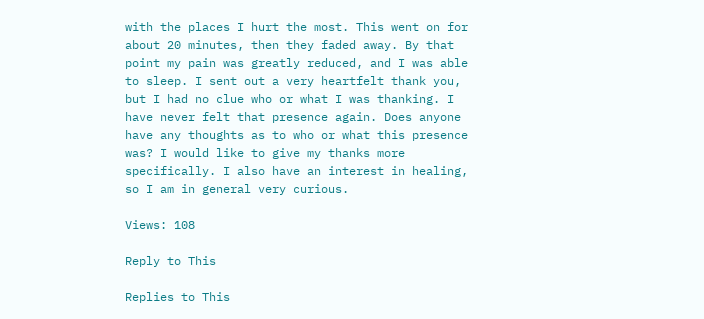with the places I hurt the most. This went on for about 20 minutes, then they faded away. By that point my pain was greatly reduced, and I was able to sleep. I sent out a very heartfelt thank you, but I had no clue who or what I was thanking. I have never felt that presence again. Does anyone have any thoughts as to who or what this presence was? I would like to give my thanks more specifically. I also have an interest in healing, so I am in general very curious.

Views: 108

Reply to This

Replies to This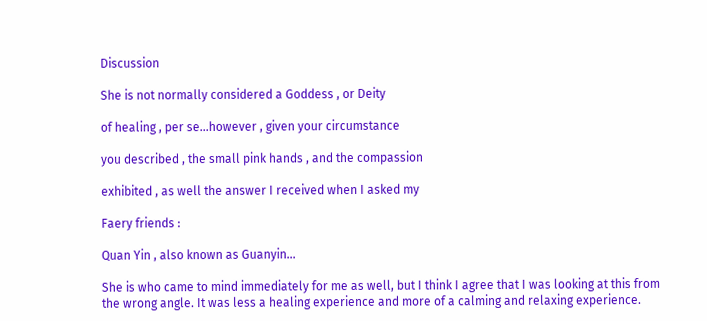Discussion

She is not normally considered a Goddess , or Deity

of healing , per se...however , given your circumstance

you described , the small pink hands , and the compassion

exhibited , as well the answer I received when I asked my

Faery friends :

Quan Yin , also known as Guanyin...

She is who came to mind immediately for me as well, but I think I agree that I was looking at this from the wrong angle. It was less a healing experience and more of a calming and relaxing experience.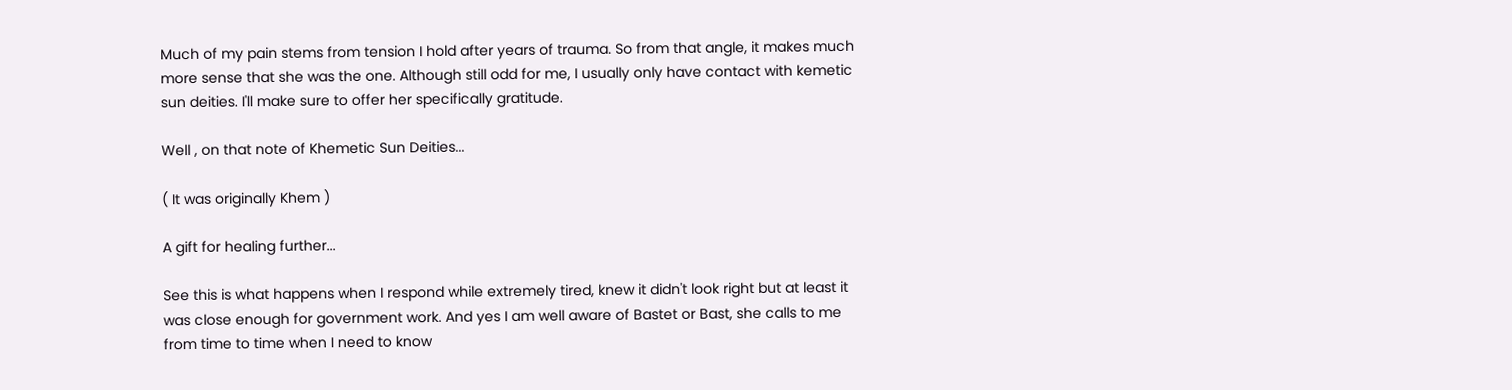Much of my pain stems from tension I hold after years of trauma. So from that angle, it makes much more sense that she was the one. Although still odd for me, I usually only have contact with kemetic sun deities. I'll make sure to offer her specifically gratitude.

Well , on that note of Khemetic Sun Deities...

( It was originally Khem )

A gift for healing further...

See this is what happens when I respond while extremely tired, knew it didn't look right but at least it was close enough for government work. And yes I am well aware of Bastet or Bast, she calls to me from time to time when I need to know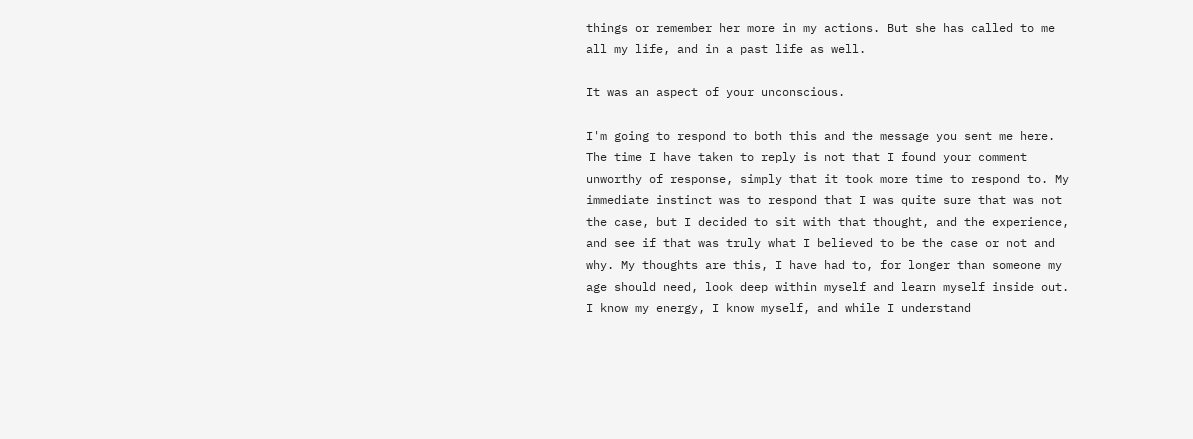things or remember her more in my actions. But she has called to me all my life, and in a past life as well.

It was an aspect of your unconscious.

I'm going to respond to both this and the message you sent me here. The time I have taken to reply is not that I found your comment unworthy of response, simply that it took more time to respond to. My immediate instinct was to respond that I was quite sure that was not the case, but I decided to sit with that thought, and the experience, and see if that was truly what I believed to be the case or not and why. My thoughts are this, I have had to, for longer than someone my age should need, look deep within myself and learn myself inside out. I know my energy, I know myself, and while I understand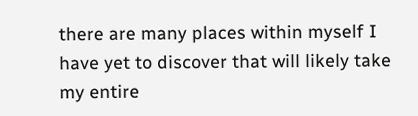there are many places within myself I have yet to discover that will likely take my entire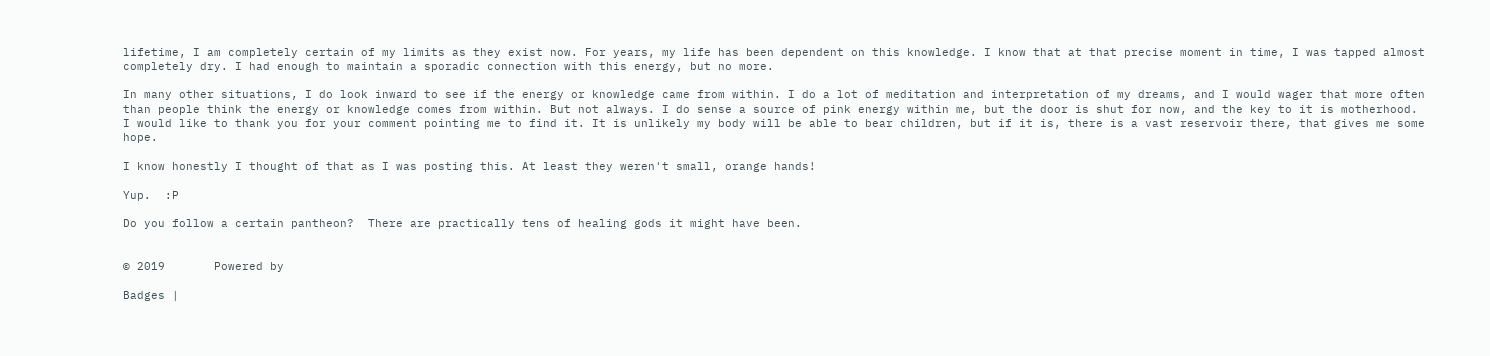lifetime, I am completely certain of my limits as they exist now. For years, my life has been dependent on this knowledge. I know that at that precise moment in time, I was tapped almost completely dry. I had enough to maintain a sporadic connection with this energy, but no more.

In many other situations, I do look inward to see if the energy or knowledge came from within. I do a lot of meditation and interpretation of my dreams, and I would wager that more often than people think the energy or knowledge comes from within. But not always. I do sense a source of pink energy within me, but the door is shut for now, and the key to it is motherhood. I would like to thank you for your comment pointing me to find it. It is unlikely my body will be able to bear children, but if it is, there is a vast reservoir there, that gives me some hope.

I know honestly I thought of that as I was posting this. At least they weren't small, orange hands!

Yup.  :P

Do you follow a certain pantheon?  There are practically tens of healing gods it might have been.


© 2019       Powered by

Badges |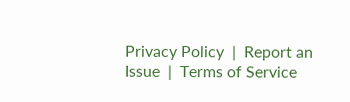Privacy Policy  |  Report an Issue  |  Terms of Service